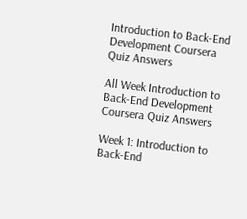Introduction to Back-End Development Coursera Quiz Answers

All Week Introduction to Back-End Development Coursera Quiz Answers

Week 1: Introduction to Back-End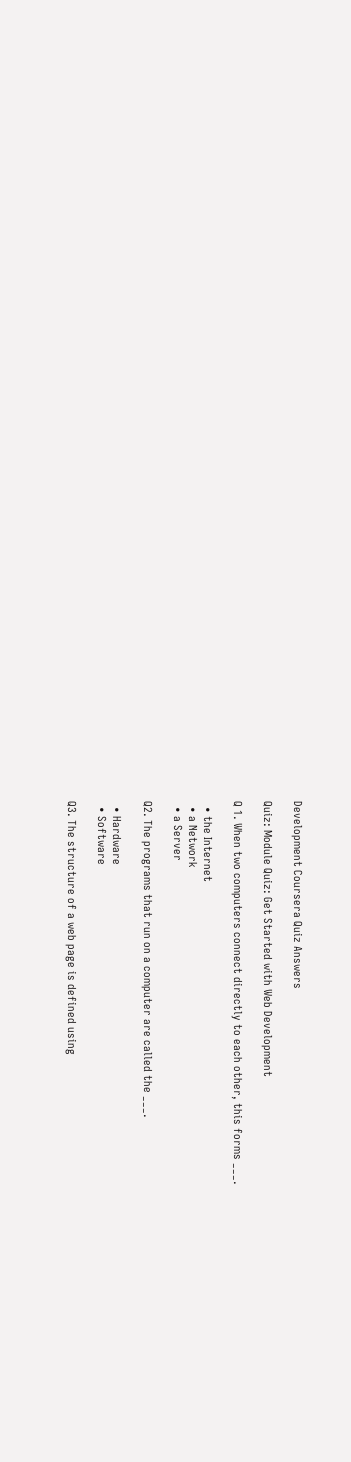Development Coursera Quiz Answers

Quiz: Module Quiz: Get Started with Web Development

Q 1. When two computers connect directly to each other, this forms ___.

  • the Internet
  • a Network
  • a Server

Q2. The programs that run on a computer are called the ___.

  • Hardware
  • Software

Q3. The structure of a web page is defined using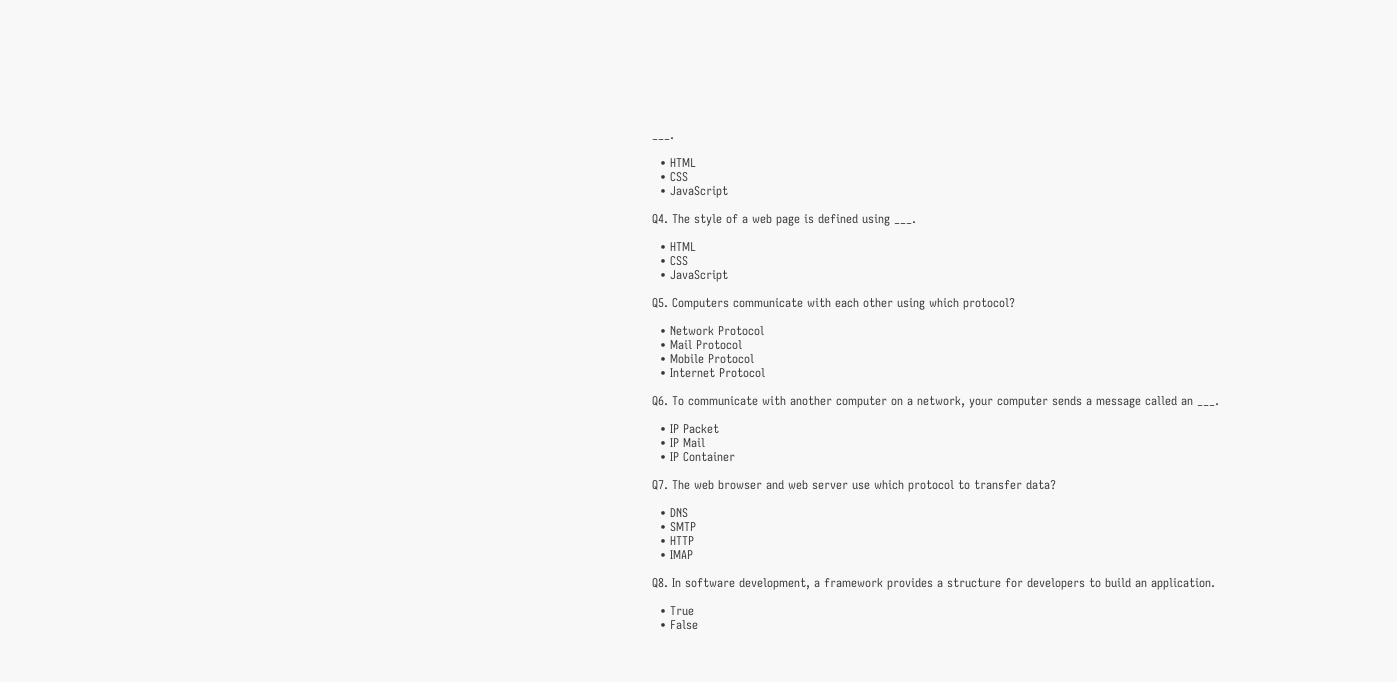___.

  • HTML
  • CSS
  • JavaScript

Q4. The style of a web page is defined using ___.

  • HTML
  • CSS
  • JavaScript

Q5. Computers communicate with each other using which protocol?

  • Network Protocol
  • Mail Protocol
  • Mobile Protocol
  • Internet Protocol

Q6. To communicate with another computer on a network, your computer sends a message called an ___.

  • IP Packet
  • IP Mail
  • IP Container

Q7. The web browser and web server use which protocol to transfer data?

  • DNS
  • SMTP
  • HTTP
  • IMAP

Q8. In software development, a framework provides a structure for developers to build an application.

  • True
  • False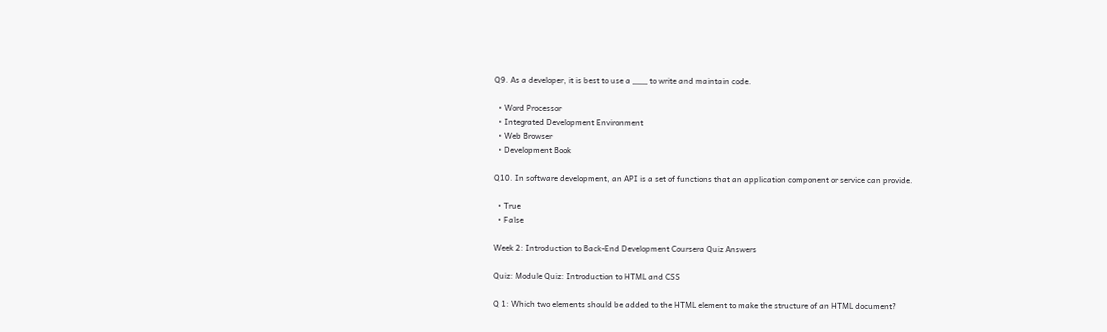Q9. As a developer, it is best to use a ___ to write and maintain code.

  • Word Processor
  • Integrated Development Environment
  • Web Browser
  • Development Book

Q10. In software development, an API is a set of functions that an application component or service can provide.

  • True
  • False

Week 2: Introduction to Back-End Development Coursera Quiz Answers

Quiz: Module Quiz: Introduction to HTML and CSS

Q 1: Which two elements should be added to the HTML element to make the structure of an HTML document?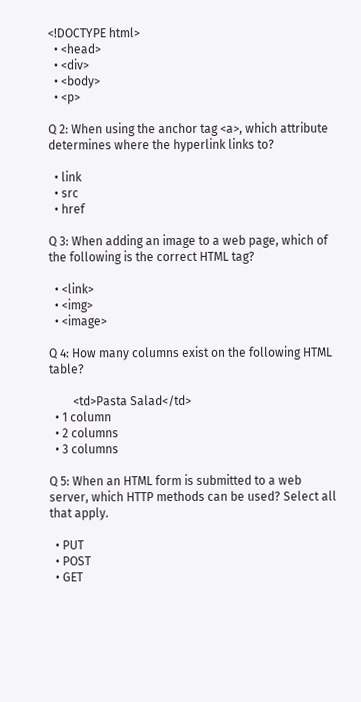<!DOCTYPE html>
  • <head>
  • <div>
  • <body>
  • <p>

Q 2: When using the anchor tag <a>, which attribute determines where the hyperlink links to?

  • link
  • src
  • href

Q 3: When adding an image to a web page, which of the following is the correct HTML tag?

  • <link>
  • <img>
  • <image>

Q 4: How many columns exist on the following HTML table?

        <td>Pasta Salad</td>
  • 1 column
  • 2 columns
  • 3 columns

Q 5: When an HTML form is submitted to a web server, which HTTP methods can be used? Select all that apply.

  • PUT
  • POST
  • GET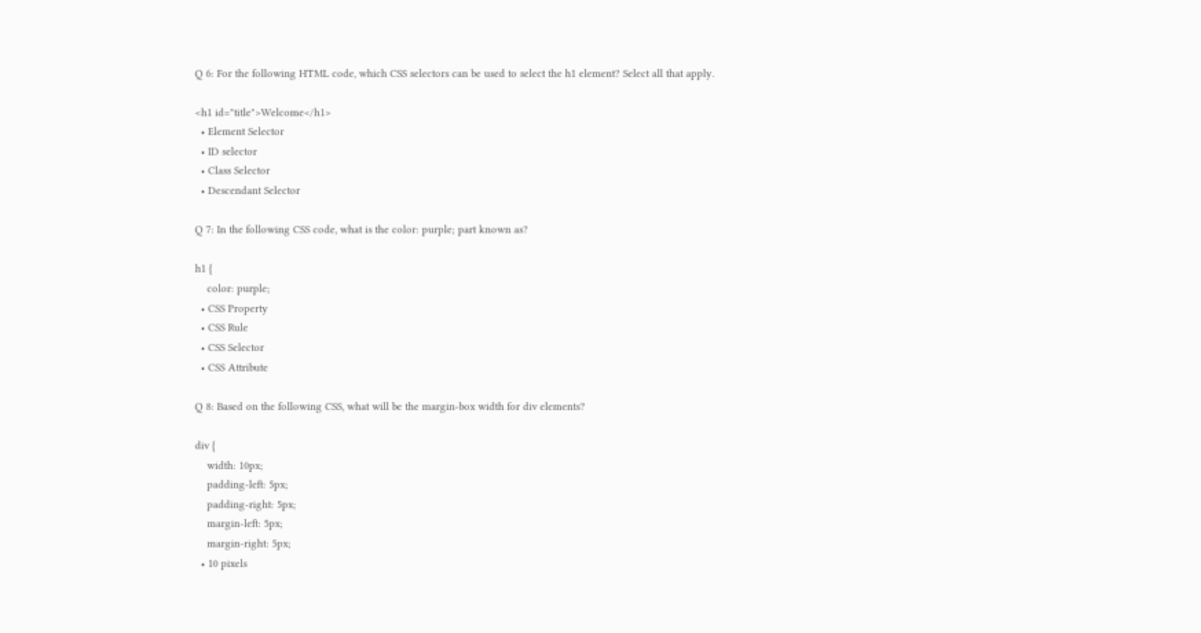Q 6: For the following HTML code, which CSS selectors can be used to select the h1 element? Select all that apply.

<h1 id="title">Welcome</h1>
  • Element Selector
  • ID selector
  • Class Selector
  • Descendant Selector

Q 7: In the following CSS code, what is the color: purple; part known as?

h1 {
    color: purple;
  • CSS Property
  • CSS Rule
  • CSS Selector
  • CSS Attribute

Q 8: Based on the following CSS, what will be the margin-box width for div elements?

div {
    width: 10px;
    padding-left: 5px;
    padding-right: 5px;
    margin-left: 5px;
    margin-right: 5px;
  • 10 pixels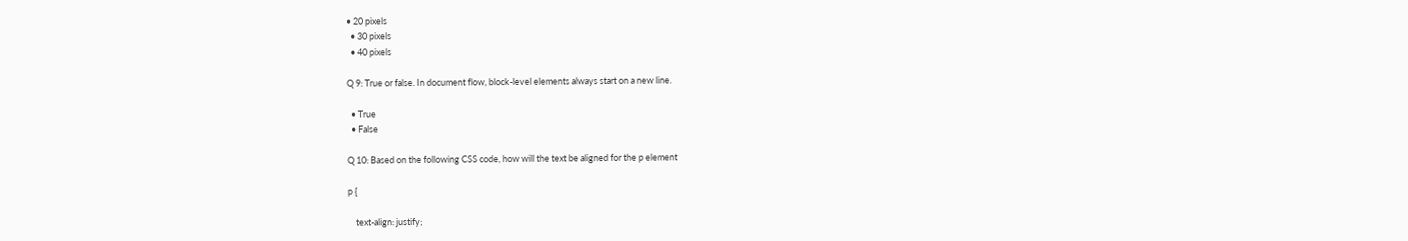• 20 pixels
  • 30 pixels
  • 40 pixels

Q 9: True or false. In document flow, block-level elements always start on a new line.

  • True
  • False

Q 10: Based on the following CSS code, how will the text be aligned for the p element

p {

    text-align: justify;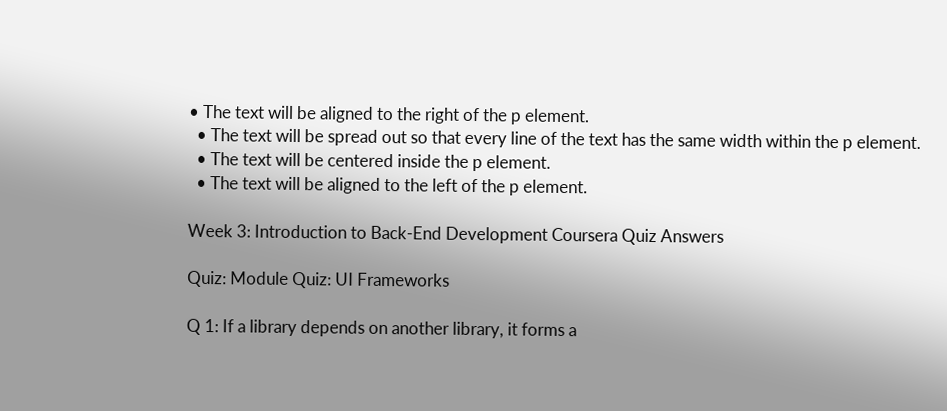• The text will be aligned to the right of the p element.
  • The text will be spread out so that every line of the text has the same width within the p element.
  • The text will be centered inside the p element.
  • The text will be aligned to the left of the p element.

Week 3: Introduction to Back-End Development Coursera Quiz Answers

Quiz: Module Quiz: UI Frameworks

Q 1: If a library depends on another library, it forms a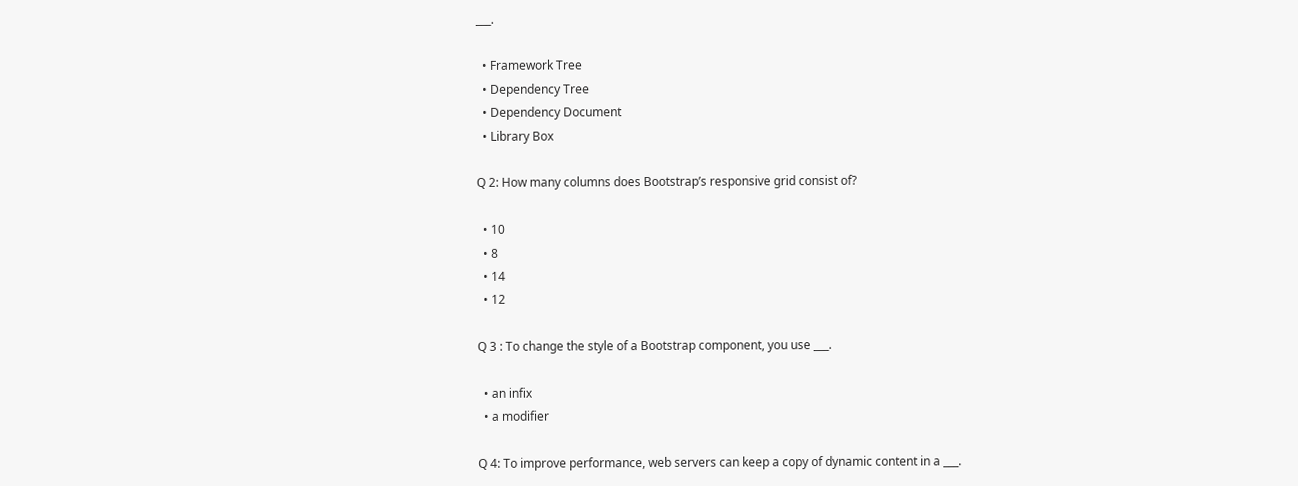___.

  • Framework Tree
  • Dependency Tree
  • Dependency Document
  • Library Box

Q 2: How many columns does Bootstrap’s responsive grid consist of?

  • 10
  • 8
  • 14
  • 12

Q 3 : To change the style of a Bootstrap component, you use ___.

  • an infix
  • a modifier

Q 4: To improve performance, web servers can keep a copy of dynamic content in a ___.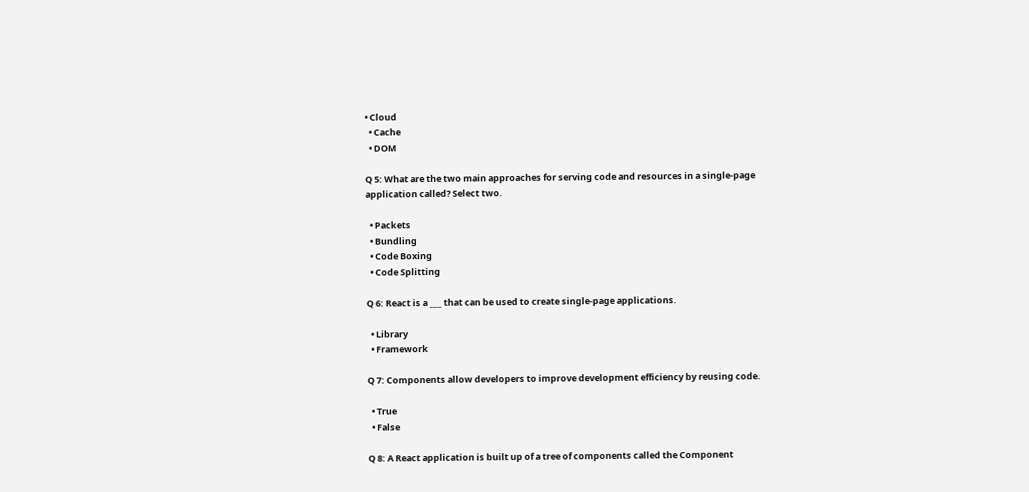• Cloud
  • Cache
  • DOM

Q 5: What are the two main approaches for serving code and resources in a single-page application called? Select two.

  • Packets
  • Bundling
  • Code Boxing
  • Code Splitting

Q 6: React is a ___ that can be used to create single-page applications.

  • Library
  • Framework

Q 7: Components allow developers to improve development efficiency by reusing code.

  • True
  • False

Q 8: A React application is built up of a tree of components called the Component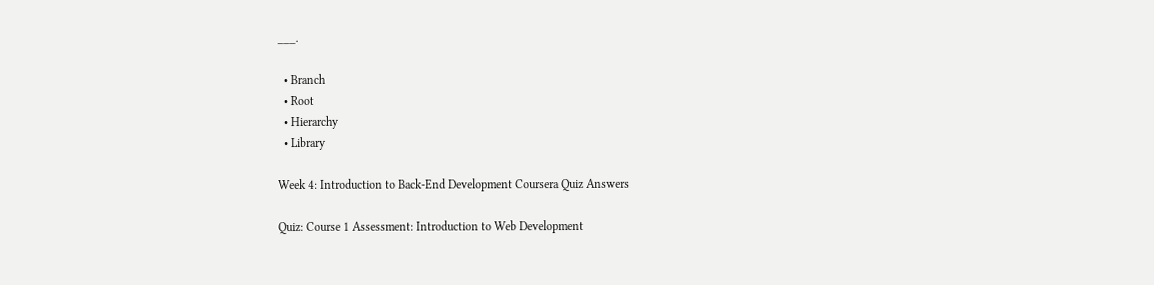___.

  • Branch
  • Root
  • Hierarchy
  • Library

Week 4: Introduction to Back-End Development Coursera Quiz Answers

Quiz: Course 1 Assessment: Introduction to Web Development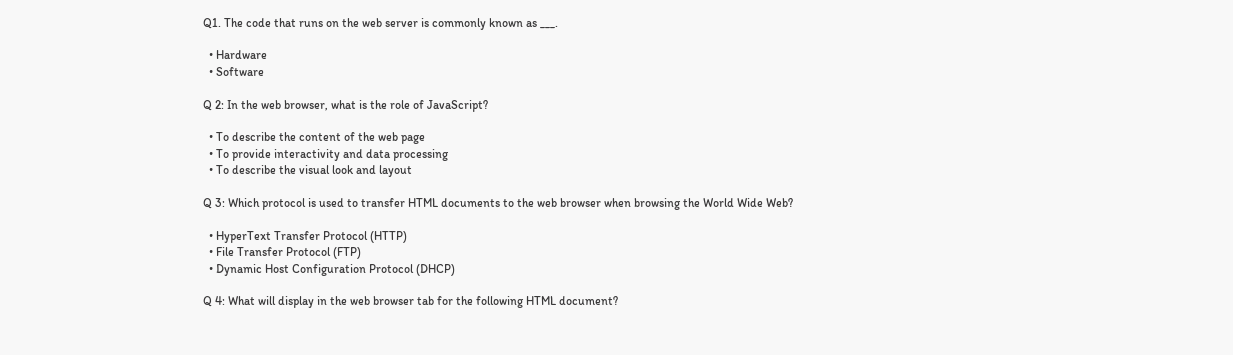Q1. The code that runs on the web server is commonly known as ___.

  • Hardware
  • Software

Q 2: In the web browser, what is the role of JavaScript?

  • To describe the content of the web page
  • To provide interactivity and data processing
  • To describe the visual look and layout

Q 3: Which protocol is used to transfer HTML documents to the web browser when browsing the World Wide Web?

  • HyperText Transfer Protocol (HTTP)
  • File Transfer Protocol (FTP)
  • Dynamic Host Configuration Protocol (DHCP)

Q 4: What will display in the web browser tab for the following HTML document?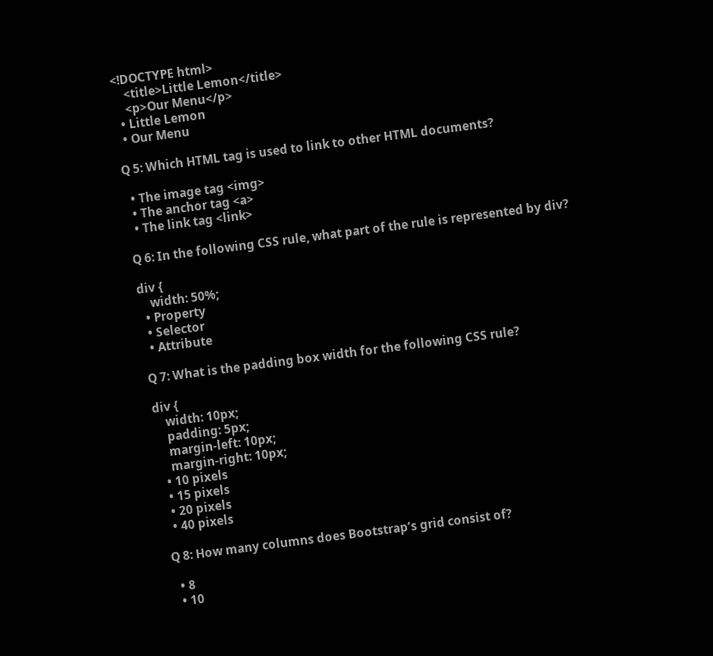<!DOCTYPE html>
    <title>Little Lemon</title>
    <p>Our Menu</p>
  • Little Lemon
  • Our Menu

Q 5: Which HTML tag is used to link to other HTML documents?

  • The image tag <img>
  • The anchor tag <a>
  • The link tag <link>

Q 6: In the following CSS rule, what part of the rule is represented by div?

div {
    width: 50%;
  • Property
  • Selector
  • Attribute

Q 7: What is the padding box width for the following CSS rule?

div {
    width: 10px;
    padding: 5px;
    margin-left: 10px;
    margin-right: 10px;
  • 10 pixels
  • 15 pixels
  • 20 pixels
  • 40 pixels

Q 8: How many columns does Bootstrap’s grid consist of?

  • 8
  • 10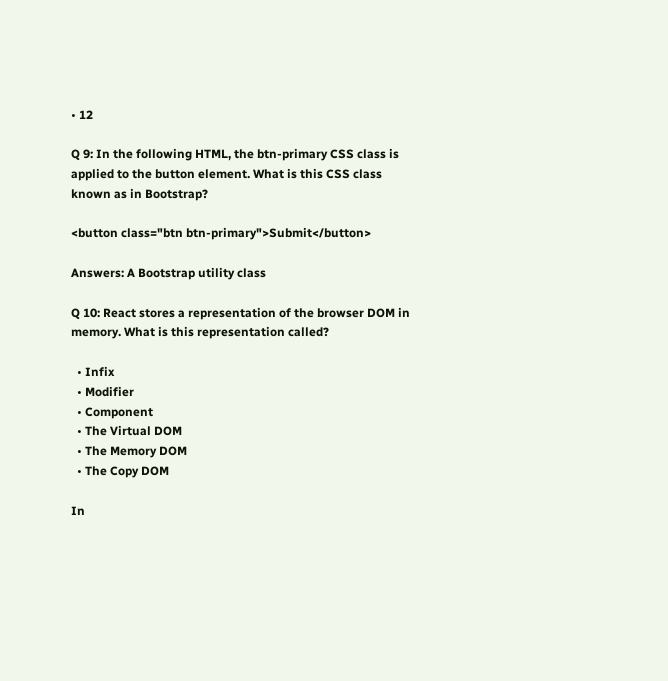• 12

Q 9: In the following HTML, the btn-primary CSS class is applied to the button element. What is this CSS class known as in Bootstrap?

<button class="btn btn-primary">Submit</button>

Answers: A Bootstrap utility class

Q 10: React stores a representation of the browser DOM in memory. What is this representation called?

  • Infix
  • Modifier
  • Component
  • The Virtual DOM
  • The Memory DOM
  • The Copy DOM

In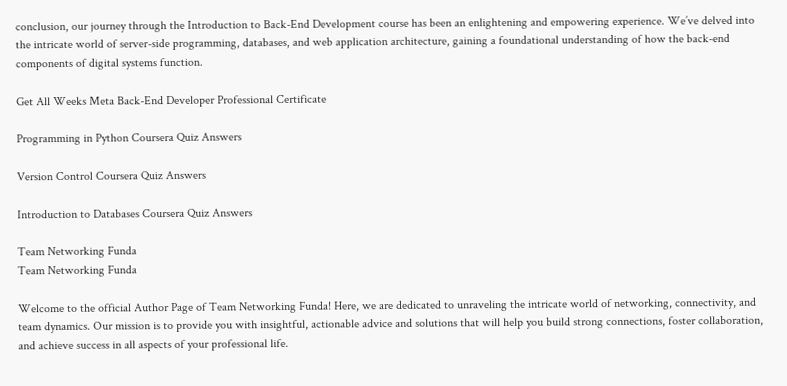conclusion, our journey through the Introduction to Back-End Development course has been an enlightening and empowering experience. We’ve delved into the intricate world of server-side programming, databases, and web application architecture, gaining a foundational understanding of how the back-end components of digital systems function.

Get All Weeks Meta Back-End Developer Professional Certificate

Programming in Python Coursera Quiz Answers

Version Control Coursera Quiz Answers

Introduction to Databases Coursera Quiz Answers

Team Networking Funda
Team Networking Funda

Welcome to the official Author Page of Team Networking Funda! Here, we are dedicated to unraveling the intricate world of networking, connectivity, and team dynamics. Our mission is to provide you with insightful, actionable advice and solutions that will help you build strong connections, foster collaboration, and achieve success in all aspects of your professional life.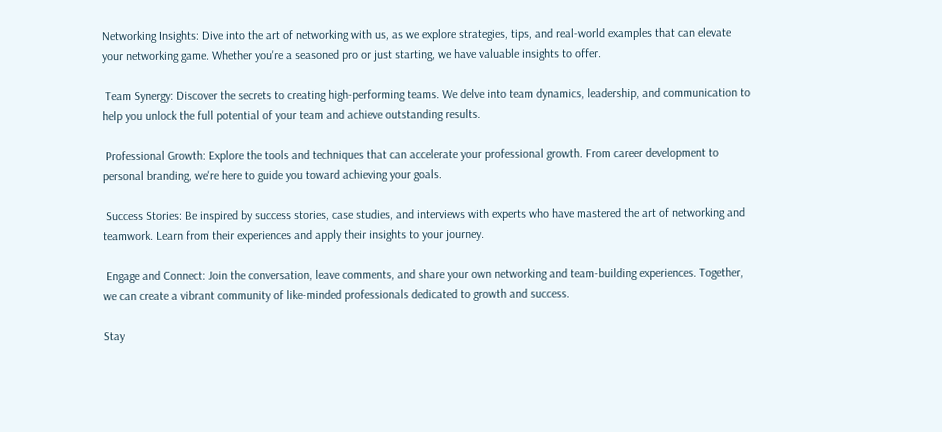Networking Insights: Dive into the art of networking with us, as we explore strategies, tips, and real-world examples that can elevate your networking game. Whether you're a seasoned pro or just starting, we have valuable insights to offer.

 Team Synergy: Discover the secrets to creating high-performing teams. We delve into team dynamics, leadership, and communication to help you unlock the full potential of your team and achieve outstanding results.

 Professional Growth: Explore the tools and techniques that can accelerate your professional growth. From career development to personal branding, we're here to guide you toward achieving your goals.

 Success Stories: Be inspired by success stories, case studies, and interviews with experts who have mastered the art of networking and teamwork. Learn from their experiences and apply their insights to your journey.

 Engage and Connect: Join the conversation, leave comments, and share your own networking and team-building experiences. Together, we can create a vibrant community of like-minded professionals dedicated to growth and success.

Stay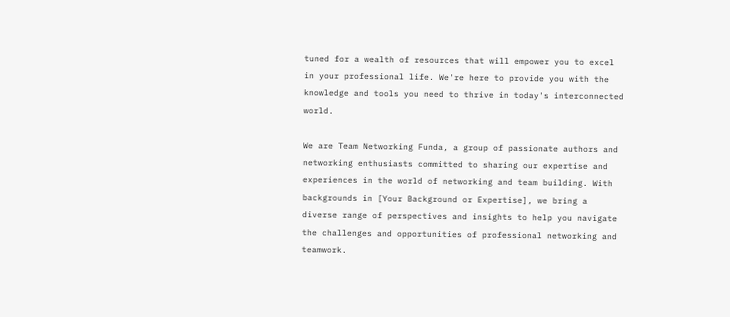tuned for a wealth of resources that will empower you to excel in your professional life. We're here to provide you with the knowledge and tools you need to thrive in today's interconnected world.

We are Team Networking Funda, a group of passionate authors and networking enthusiasts committed to sharing our expertise and experiences in the world of networking and team building. With backgrounds in [Your Background or Expertise], we bring a diverse range of perspectives and insights to help you navigate the challenges and opportunities of professional networking and teamwork.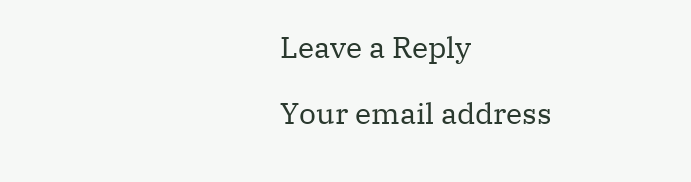Leave a Reply

Your email address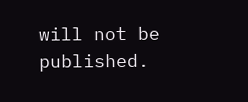will not be published.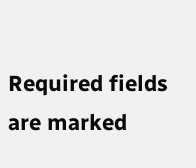Required fields are marked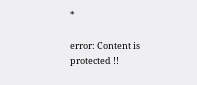*

error: Content is protected !!